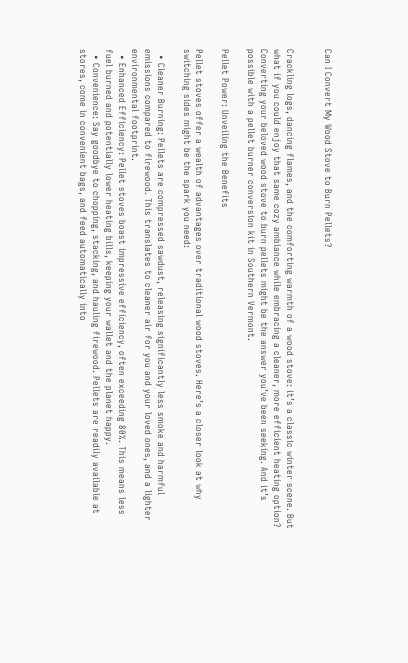Can I Convert My Wood Stove to Burn Pellets?


Crackling logs, dancing flames, and the comforting warmth of a wood stove: it’s a classic winter scene. But what if you could enjoy that same cozy ambiance while embracing a cleaner, more efficient heating option? Converting your beloved wood stove to burn pellets might be the answer you’ve been seeking. And it’s possible with a pellet burner conversion kit in Southern Vermont.

Pellet Power: Unveiling the Benefits

Pellet stoves offer a wealth of advantages over traditional wood stoves. Here’s a closer look at why switching sides might be the spark you need:

  • Cleaner Burning: Pellets are compressed sawdust, releasing significantly less smoke and harmful emissions compared to firewood. This translates to cleaner air for you and your loved ones, and a lighter environmental footprint.
  • Enhanced Efficiency: Pellet stoves boast impressive efficiency, often exceeding 80%. This means less fuel burned and potentially lower heating bills, keeping your wallet and the planet happy.
  • Convenience: Say goodbye to chopping, stacking, and hauling firewood. Pellets are readily available at stores, come in convenient bags, and feed automatically into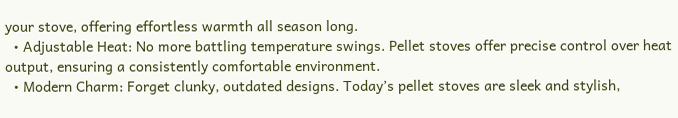your stove, offering effortless warmth all season long.
  • Adjustable Heat: No more battling temperature swings. Pellet stoves offer precise control over heat output, ensuring a consistently comfortable environment.
  • Modern Charm: Forget clunky, outdated designs. Today’s pellet stoves are sleek and stylish,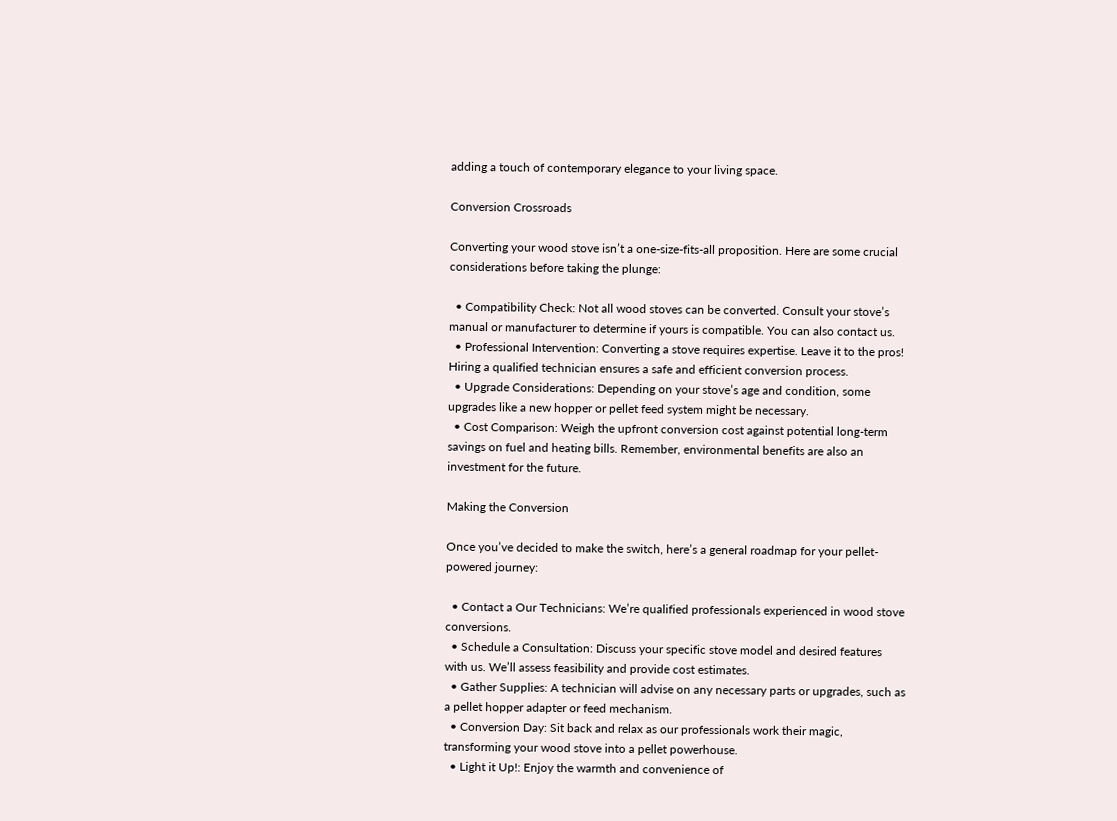adding a touch of contemporary elegance to your living space.

Conversion Crossroads

Converting your wood stove isn’t a one-size-fits-all proposition. Here are some crucial considerations before taking the plunge:

  • Compatibility Check: Not all wood stoves can be converted. Consult your stove’s manual or manufacturer to determine if yours is compatible. You can also contact us.
  • Professional Intervention: Converting a stove requires expertise. Leave it to the pros! Hiring a qualified technician ensures a safe and efficient conversion process.
  • Upgrade Considerations: Depending on your stove’s age and condition, some upgrades like a new hopper or pellet feed system might be necessary.
  • Cost Comparison: Weigh the upfront conversion cost against potential long-term savings on fuel and heating bills. Remember, environmental benefits are also an investment for the future.

Making the Conversion

Once you’ve decided to make the switch, here’s a general roadmap for your pellet-powered journey:

  • Contact a Our Technicians: We’re qualified professionals experienced in wood stove conversions.
  • Schedule a Consultation: Discuss your specific stove model and desired features with us. We’ll assess feasibility and provide cost estimates.
  • Gather Supplies: A technician will advise on any necessary parts or upgrades, such as a pellet hopper adapter or feed mechanism.
  • Conversion Day: Sit back and relax as our professionals work their magic, transforming your wood stove into a pellet powerhouse.
  • Light it Up!: Enjoy the warmth and convenience of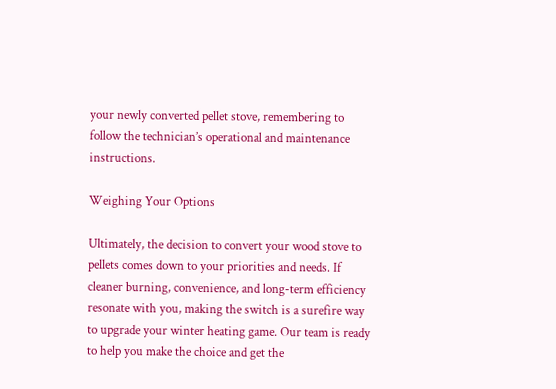your newly converted pellet stove, remembering to follow the technician’s operational and maintenance instructions.

Weighing Your Options

Ultimately, the decision to convert your wood stove to pellets comes down to your priorities and needs. If cleaner burning, convenience, and long-term efficiency resonate with you, making the switch is a surefire way to upgrade your winter heating game. Our team is ready to help you make the choice and get the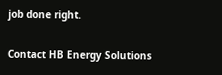job done right.

Contact HB Energy Solutions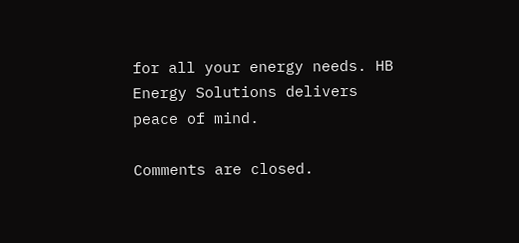for all your energy needs. HB Energy Solutions delivers peace of mind.

Comments are closed.